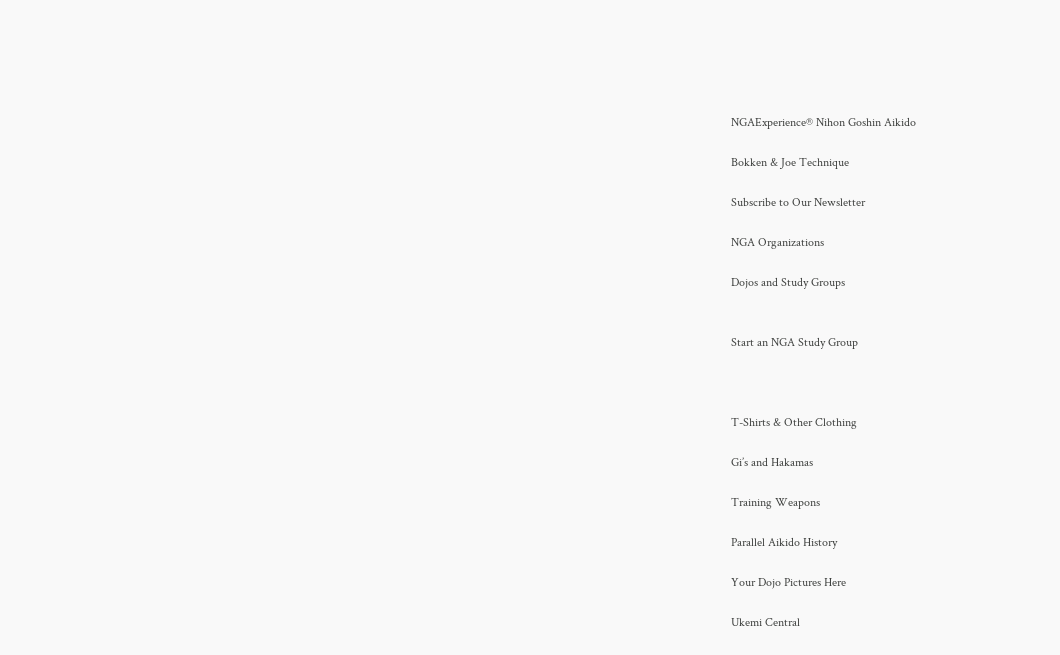NGAExperience® Nihon Goshin Aikido

Bokken & Joe Technique

Subscribe to Our Newsletter

NGA Organizations

Dojos and Study Groups


Start an NGA Study Group



T-Shirts & Other Clothing

Gi’s and Hakamas

Training Weapons

Parallel Aikido History

Your Dojo Pictures Here

Ukemi Central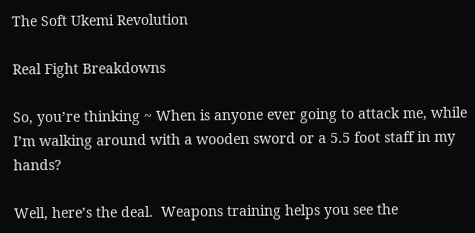The Soft Ukemi Revolution

Real Fight Breakdowns

So, you’re thinking ~ When is anyone ever going to attack me, while I’m walking around with a wooden sword or a 5.5 foot staff in my hands?

Well, here’s the deal.  Weapons training helps you see the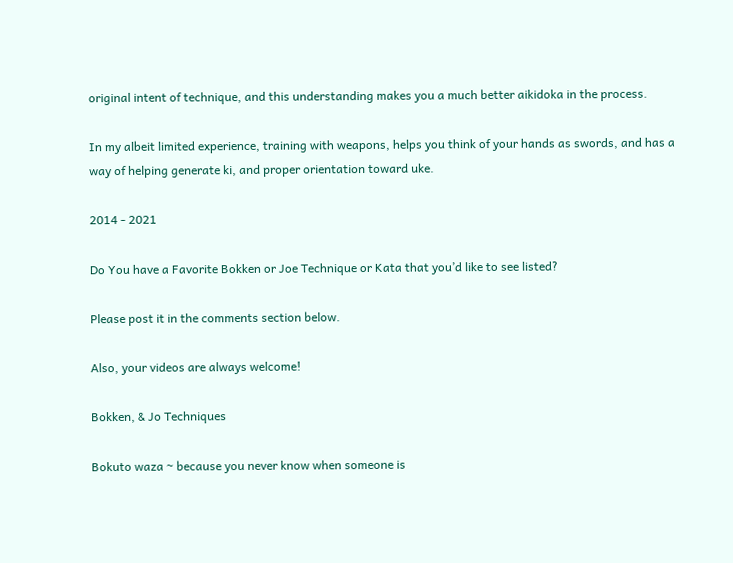original intent of technique, and this understanding makes you a much better aikidoka in the process.

In my albeit limited experience, training with weapons, helps you think of your hands as swords, and has a way of helping generate ki, and proper orientation toward uke.

2014 - 2021

Do You have a Favorite Bokken or Joe Technique or Kata that you’d like to see listed?

Please post it in the comments section below.

Also, your videos are always welcome!

Bokken, & Jo Techniques

Bokuto waza ~ because you never know when someone is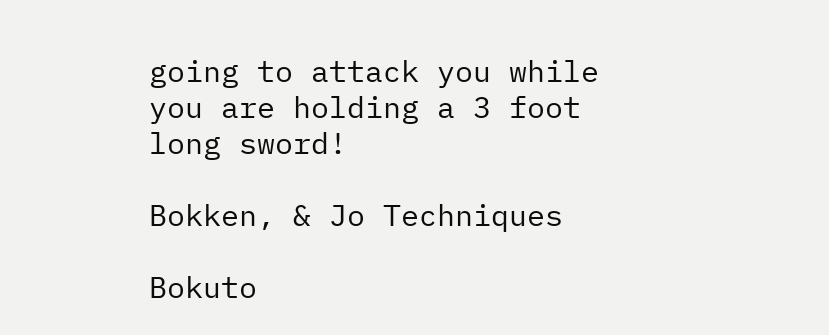going to attack you while you are holding a 3 foot long sword!

Bokken, & Jo Techniques

Bokuto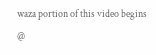waza portion of this video begins @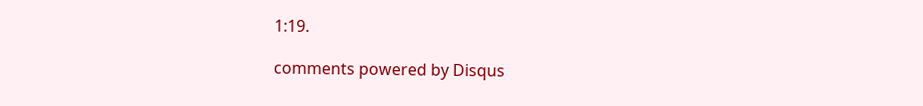1:19.

comments powered by Disqus